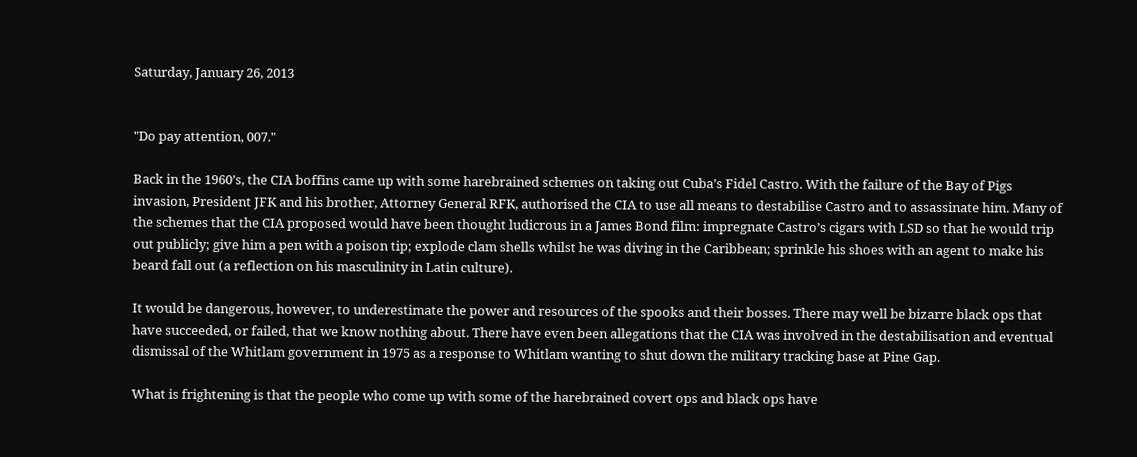Saturday, January 26, 2013


"Do pay attention, 007."

Back in the 1960’s, the CIA boffins came up with some harebrained schemes on taking out Cuba’s Fidel Castro. With the failure of the Bay of Pigs invasion, President JFK and his brother, Attorney General RFK, authorised the CIA to use all means to destabilise Castro and to assassinate him. Many of the schemes that the CIA proposed would have been thought ludicrous in a James Bond film: impregnate Castro’s cigars with LSD so that he would trip out publicly; give him a pen with a poison tip; explode clam shells whilst he was diving in the Caribbean; sprinkle his shoes with an agent to make his beard fall out (a reflection on his masculinity in Latin culture).

It would be dangerous, however, to underestimate the power and resources of the spooks and their bosses. There may well be bizarre black ops that have succeeded, or failed, that we know nothing about. There have even been allegations that the CIA was involved in the destabilisation and eventual dismissal of the Whitlam government in 1975 as a response to Whitlam wanting to shut down the military tracking base at Pine Gap.

What is frightening is that the people who come up with some of the harebrained covert ops and black ops have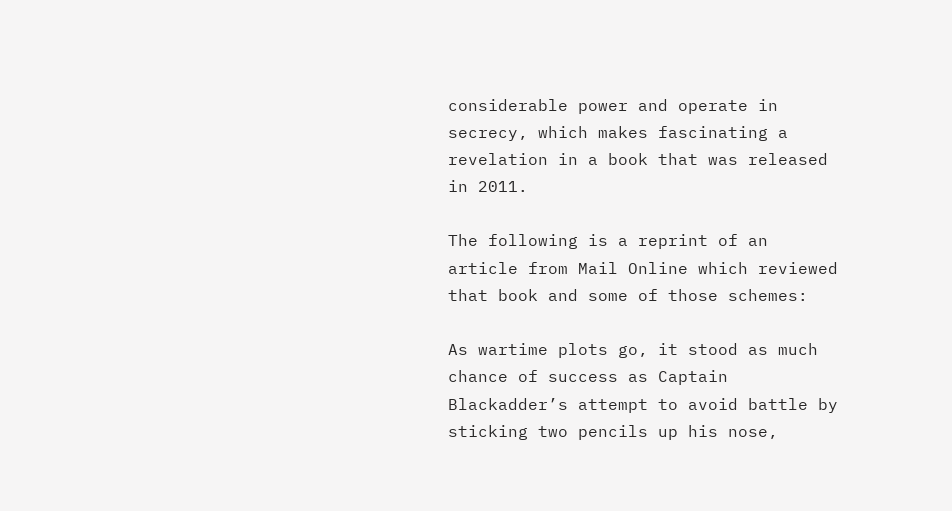considerable power and operate in secrecy, which makes fascinating a revelation in a book that was released in 2011.

The following is a reprint of an article from Mail Online which reviewed that book and some of those schemes:

As wartime plots go, it stood as much chance of success as Captain Blackadder’s attempt to avoid battle by sticking two pencils up his nose,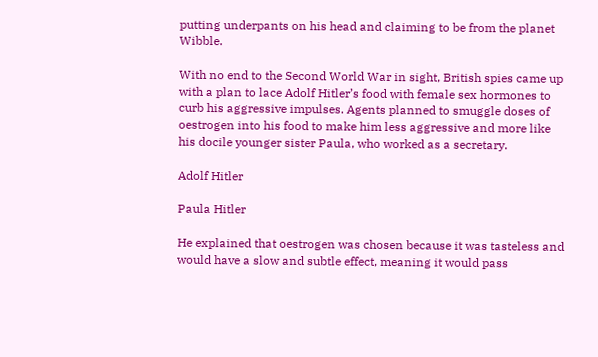putting underpants on his head and claiming to be from the planet Wibble.

With no end to the Second World War in sight, British spies came up with a plan to lace Adolf Hitler’s food with female sex hormones to curb his aggressive impulses. Agents planned to smuggle doses of oestrogen into his food to make him less aggressive and more like his docile younger sister Paula, who worked as a secretary.

Adolf Hitler

Paula Hitler

He explained that oestrogen was chosen because it was tasteless and would have a slow and subtle effect, meaning it would pass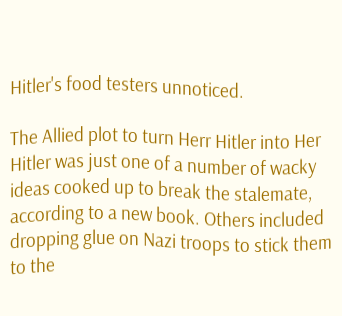Hitler's food testers unnoticed.

The Allied plot to turn Herr Hitler into Her Hitler was just one of a number of wacky ideas cooked up to break the stalemate, according to a new book. Others included dropping glue on Nazi troops to stick them to the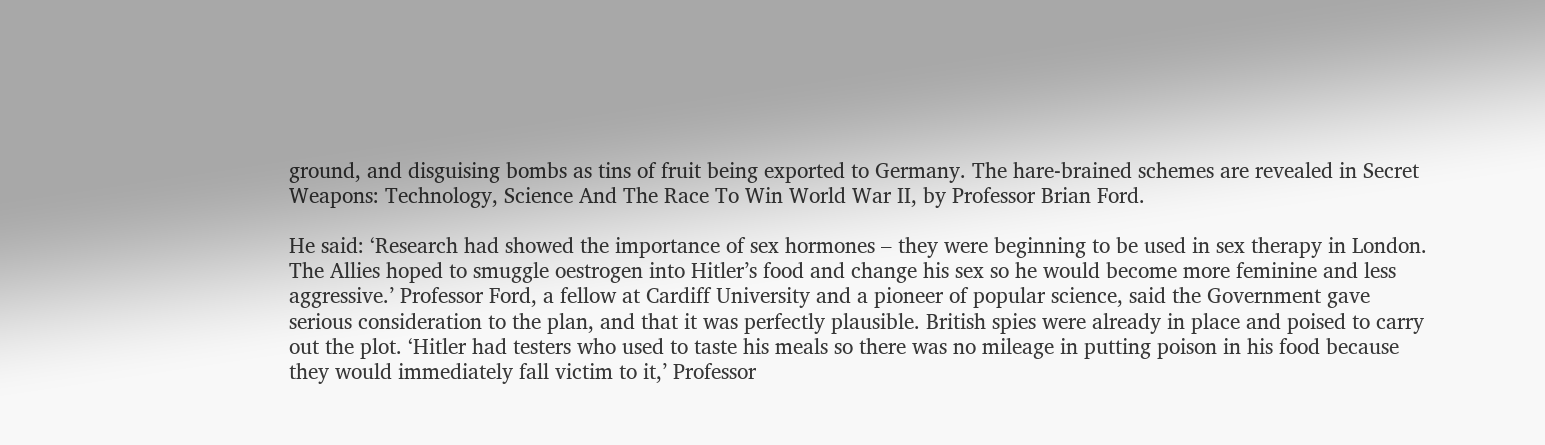ground, and disguising bombs as tins of fruit being exported to Germany. The hare-brained schemes are revealed in Secret Weapons: Technology, Science And The Race To Win World War II, by Professor Brian Ford.

He said: ‘Research had showed the importance of sex hormones – they were beginning to be used in sex therapy in London. The Allies hoped to smuggle oestrogen into Hitler’s food and change his sex so he would become more feminine and less aggressive.’ Professor Ford, a fellow at Cardiff University and a pioneer of popular science, said the Government gave serious consideration to the plan, and that it was perfectly plausible. British spies were already in place and poised to carry out the plot. ‘Hitler had testers who used to taste his meals so there was no mileage in putting poison in his food because they would immediately fall victim to it,’ Professor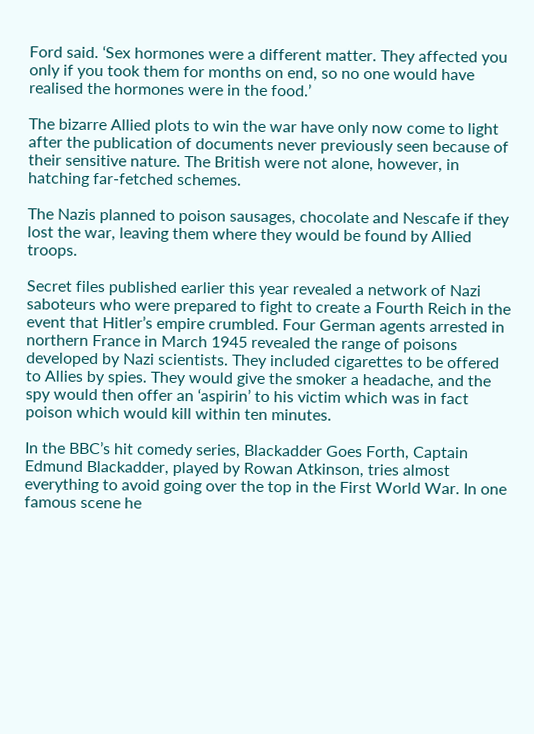Ford said. ‘Sex hormones were a different matter. They affected you only if you took them for months on end, so no one would have realised the hormones were in the food.’

The bizarre Allied plots to win the war have only now come to light after the publication of documents never previously seen because of their sensitive nature. The British were not alone, however, in hatching far-fetched schemes.

The Nazis planned to poison sausages, chocolate and Nescafe if they lost the war, leaving them where they would be found by Allied troops.

Secret files published earlier this year revealed a network of Nazi saboteurs who were prepared to fight to create a Fourth Reich in the event that Hitler’s empire crumbled. Four German agents arrested in northern France in March 1945 revealed the range of poisons developed by Nazi scientists. They included cigarettes to be offered to Allies by spies. They would give the smoker a headache, and the spy would then offer an ‘aspirin’ to his victim which was in fact poison which would kill within ten minutes.

In the BBC’s hit comedy series, Blackadder Goes Forth, Captain Edmund Blackadder, played by Rowan Atkinson, tries almost everything to avoid going over the top in the First World War. In one famous scene he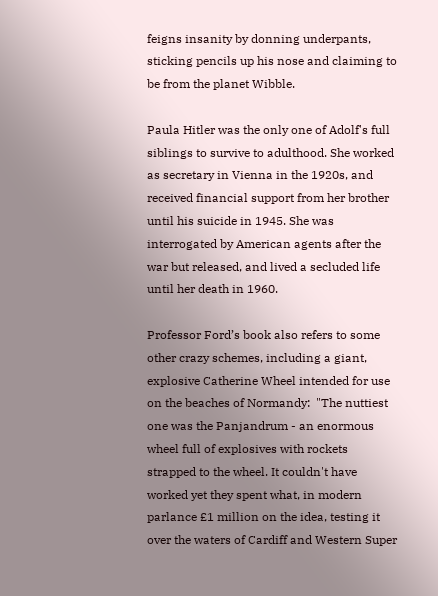feigns insanity by donning underpants, sticking pencils up his nose and claiming to be from the planet Wibble.

Paula Hitler was the only one of Adolf's full siblings to survive to adulthood. She worked as secretary in Vienna in the 1920s, and received financial support from her brother until his suicide in 1945. She was interrogated by American agents after the war but released, and lived a secluded life until her death in 1960.

Professor Ford’s book also refers to some other crazy schemes, including a giant, explosive Catherine Wheel intended for use on the beaches of Normandy:  "The nuttiest one was the Panjandrum - an enormous wheel full of explosives with rockets strapped to the wheel. It couldn't have worked yet they spent what, in modern parlance £1 million on the idea, testing it over the waters of Cardiff and Western Super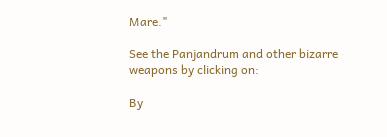Mare."

See the Panjandrum and other bizarre weapons by clicking on:

By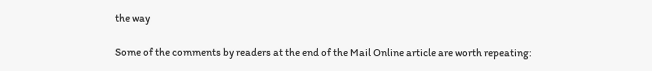the way

Some of the comments by readers at the end of the Mail Online article are worth repeating: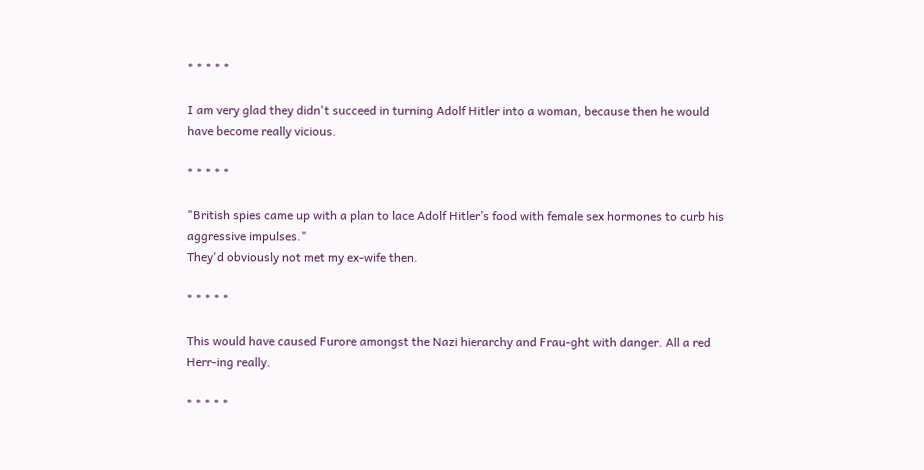* * * * *

I am very glad they didn't succeed in turning Adolf Hitler into a woman, because then he would have become really vicious.

* * * * *

"British spies came up with a plan to lace Adolf Hitler’s food with female sex hormones to curb his aggressive impulses."
They'd obviously not met my ex-wife then.

* * * * *

This would have caused Furore amongst the Nazi hierarchy and Frau-ght with danger. All a red Herr-ing really.

* * * * *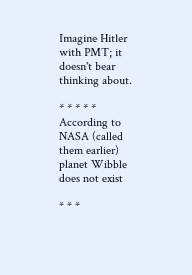Imagine Hitler with PMT; it doesn't bear thinking about.

* * * * *
According to NASA (called them earlier) planet Wibble does not exist

* * *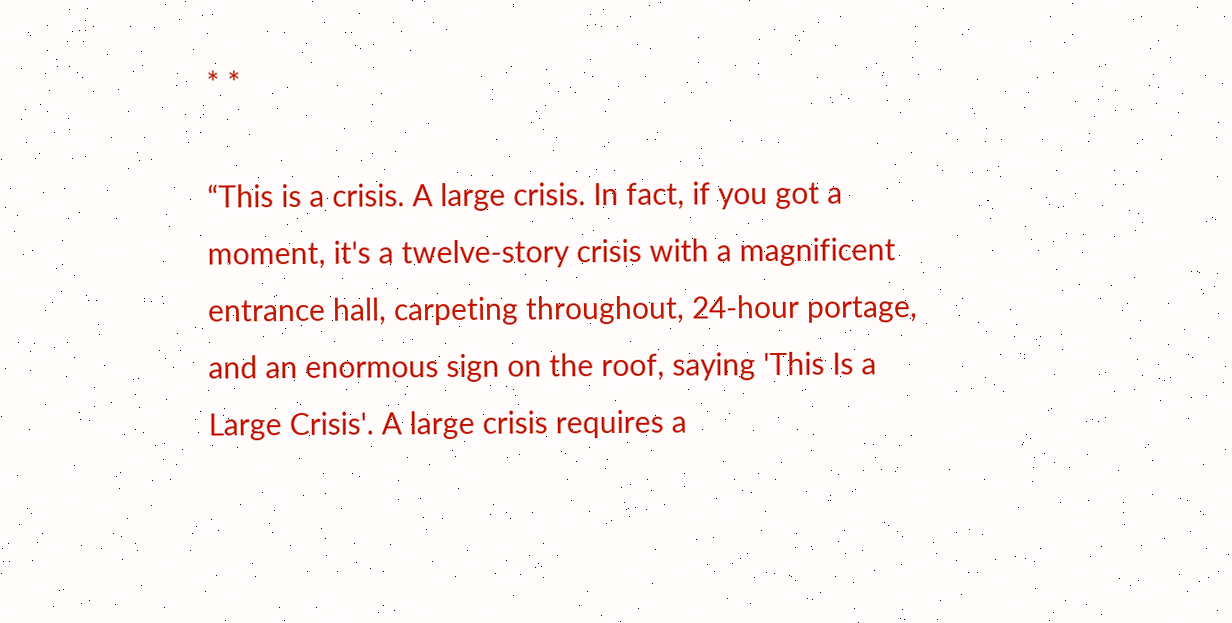* *

“This is a crisis. A large crisis. In fact, if you got a moment, it's a twelve-story crisis with a magnificent entrance hall, carpeting throughout, 24-hour portage, and an enormous sign on the roof, saying 'This Is a Large Crisis'. A large crisis requires a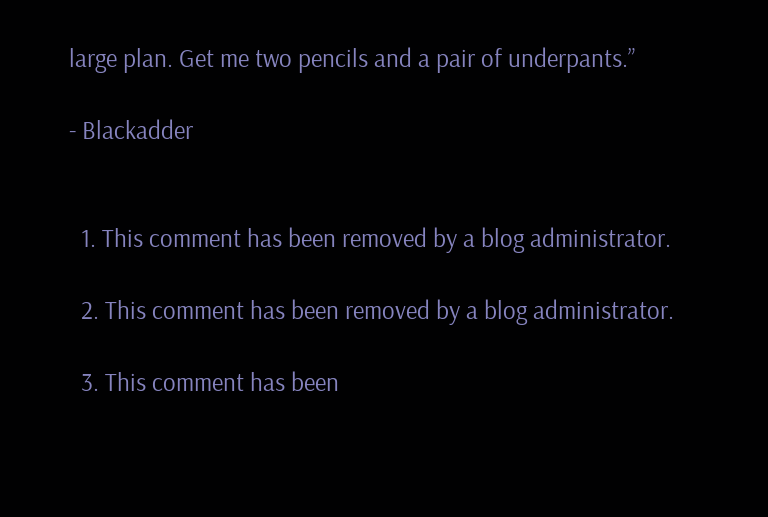large plan. Get me two pencils and a pair of underpants.”

- Blackadder


  1. This comment has been removed by a blog administrator.

  2. This comment has been removed by a blog administrator.

  3. This comment has been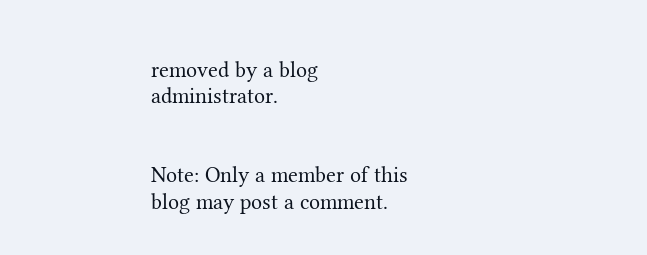removed by a blog administrator.


Note: Only a member of this blog may post a comment.